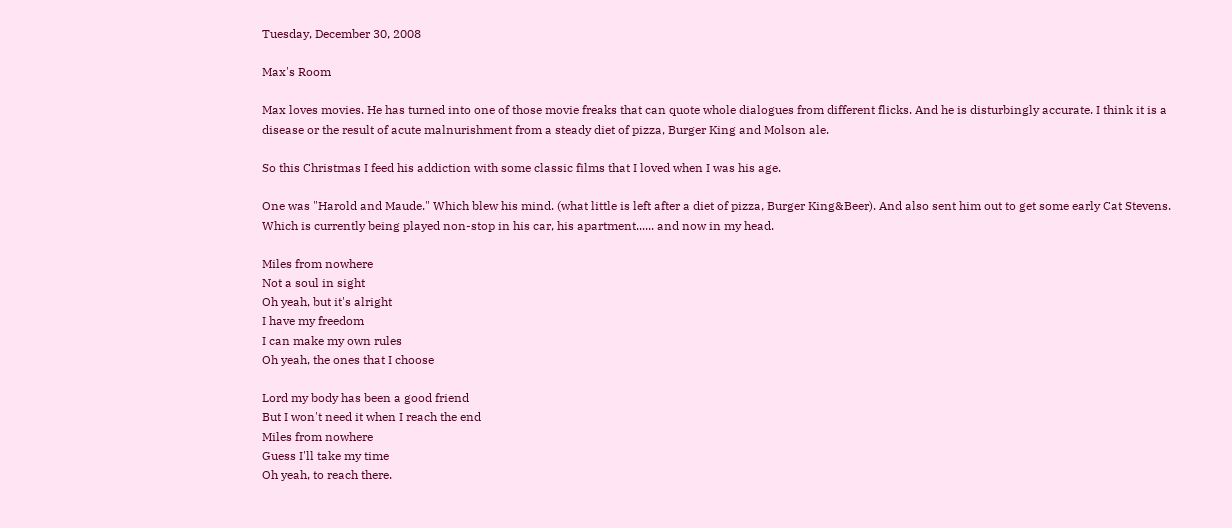Tuesday, December 30, 2008

Max's Room

Max loves movies. He has turned into one of those movie freaks that can quote whole dialogues from different flicks. And he is disturbingly accurate. I think it is a disease or the result of acute malnurishment from a steady diet of pizza, Burger King and Molson ale.

So this Christmas I feed his addiction with some classic films that I loved when I was his age.

One was "Harold and Maude." Which blew his mind. (what little is left after a diet of pizza, Burger King&Beer). And also sent him out to get some early Cat Stevens. Which is currently being played non-stop in his car, his apartment...... and now in my head.

Miles from nowhere
Not a soul in sight
Oh yeah, but it's alright
I have my freedom
I can make my own rules
Oh yeah, the ones that I choose

Lord my body has been a good friend
But I won't need it when I reach the end
Miles from nowhere
Guess I'll take my time
Oh yeah, to reach there.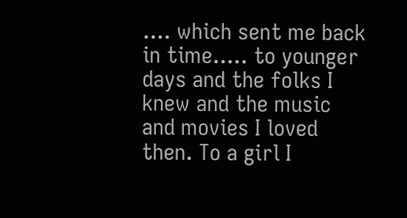.... which sent me back in time..... to younger days and the folks I knew and the music and movies I loved then. To a girl I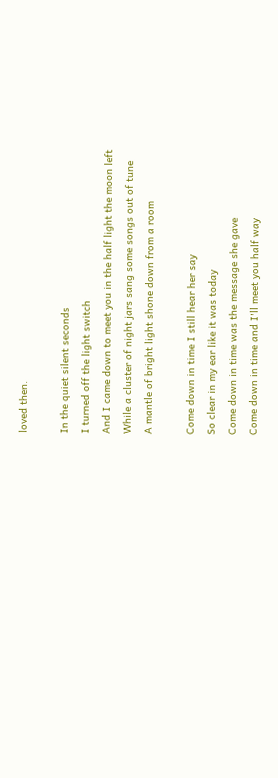loved then.

In the quiet silent seconds
I turned off the light switch
And I came down to meet you in the half light the moon left
While a cluster of night jars sang some songs out of tune
A mantle of bright light shone down from a room

Come down in time I still hear her say
So clear in my ear like it was today
Come down in time was the message she gave
Come down in time and I'll meet you half way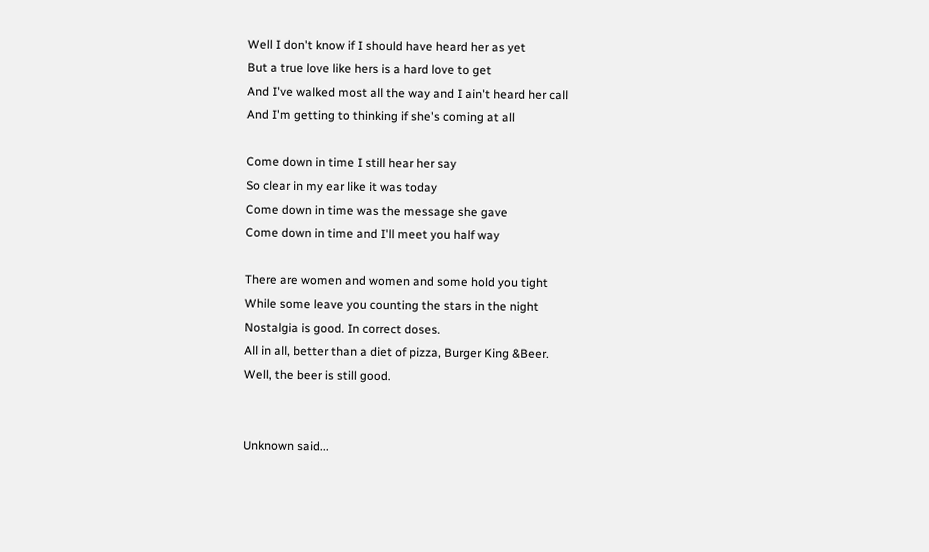Well I don't know if I should have heard her as yet
But a true love like hers is a hard love to get
And I've walked most all the way and I ain't heard her call
And I'm getting to thinking if she's coming at all

Come down in time I still hear her say
So clear in my ear like it was today
Come down in time was the message she gave
Come down in time and I'll meet you half way

There are women and women and some hold you tight
While some leave you counting the stars in the night
Nostalgia is good. In correct doses.
All in all, better than a diet of pizza, Burger King &Beer.
Well, the beer is still good.


Unknown said...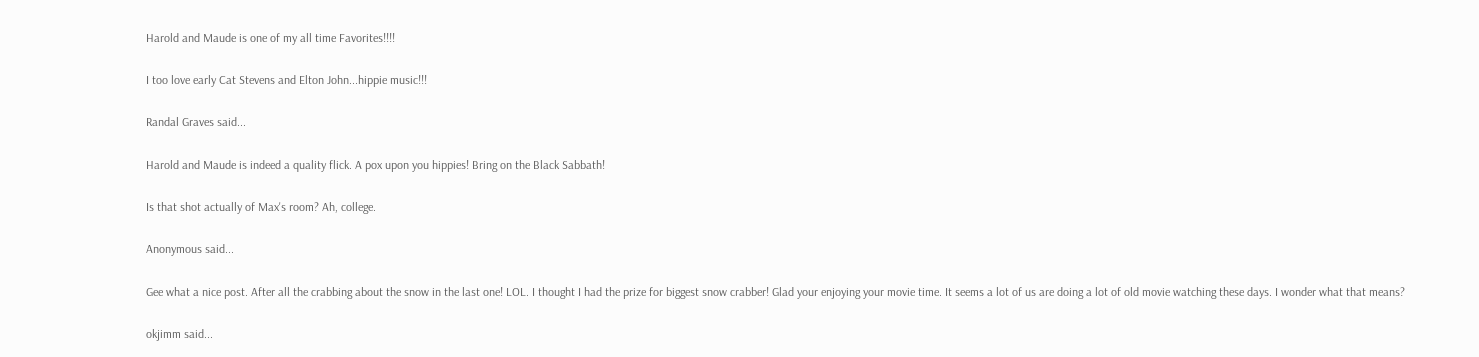Harold and Maude is one of my all time Favorites!!!!

I too love early Cat Stevens and Elton John...hippie music!!!

Randal Graves said...

Harold and Maude is indeed a quality flick. A pox upon you hippies! Bring on the Black Sabbath!

Is that shot actually of Max's room? Ah, college.

Anonymous said...

Gee what a nice post. After all the crabbing about the snow in the last one! LOL. I thought I had the prize for biggest snow crabber! Glad your enjoying your movie time. It seems a lot of us are doing a lot of old movie watching these days. I wonder what that means?

okjimm said...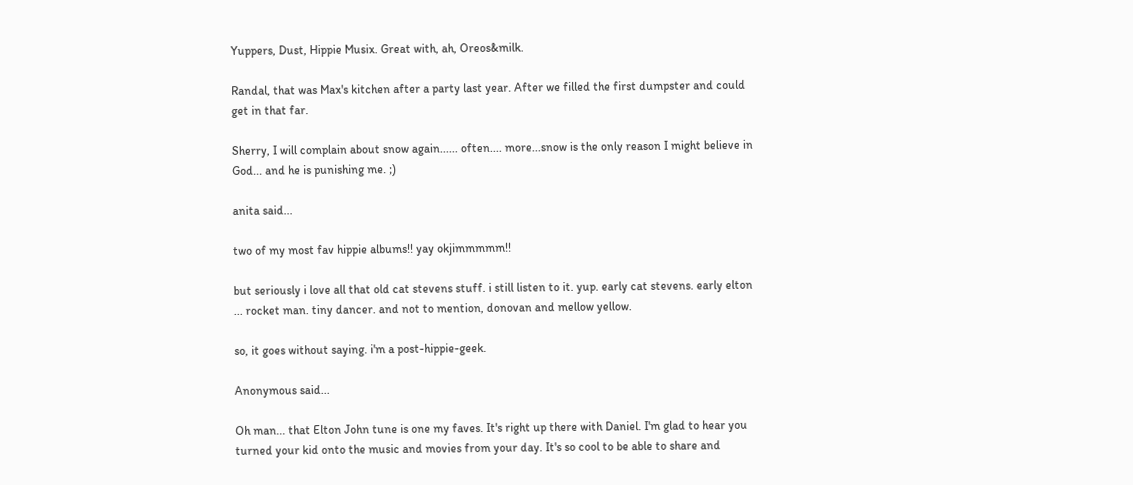Yuppers, Dust, Hippie Musix. Great with, ah, Oreos&milk.

Randal, that was Max's kitchen after a party last year. After we filled the first dumpster and could get in that far.

Sherry, I will complain about snow again...... often.... more...snow is the only reason I might believe in God... and he is punishing me. ;)

anita said...

two of my most fav hippie albums!! yay okjimmmmm!!

but seriously i love all that old cat stevens stuff. i still listen to it. yup. early cat stevens. early elton ... rocket man. tiny dancer. and not to mention, donovan and mellow yellow.

so, it goes without saying. i'm a post-hippie-geek.

Anonymous said...

Oh man... that Elton John tune is one my faves. It's right up there with Daniel. I'm glad to hear you turned your kid onto the music and movies from your day. It's so cool to be able to share and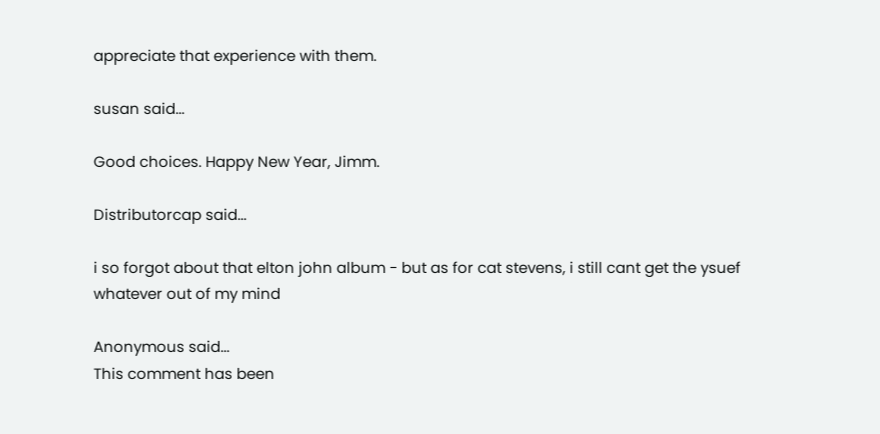appreciate that experience with them.

susan said...

Good choices. Happy New Year, Jimm.

Distributorcap said...

i so forgot about that elton john album - but as for cat stevens, i still cant get the ysuef whatever out of my mind

Anonymous said...
This comment has been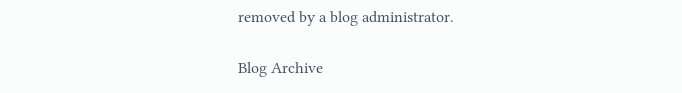removed by a blog administrator.

Blog Archive